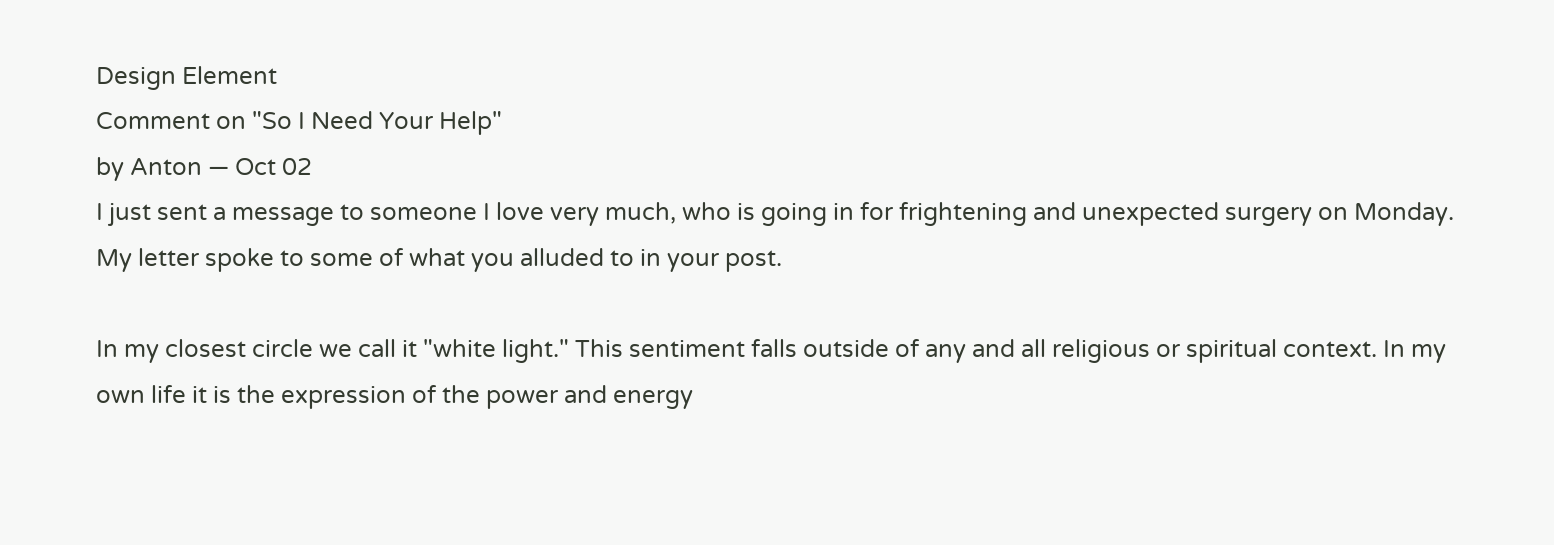Design Element
Comment on "So I Need Your Help"
by Anton — Oct 02
I just sent a message to someone I love very much, who is going in for frightening and unexpected surgery on Monday. My letter spoke to some of what you alluded to in your post.

In my closest circle we call it "white light." This sentiment falls outside of any and all religious or spiritual context. In my own life it is the expression of the power and energy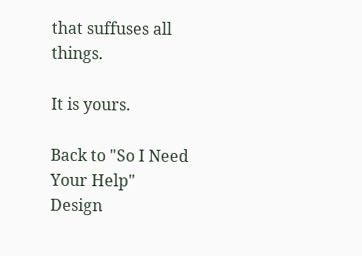that suffuses all things.

It is yours.

Back to "So I Need Your Help"
Design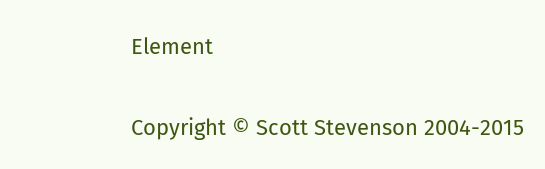Element

Copyright © Scott Stevenson 2004-2015